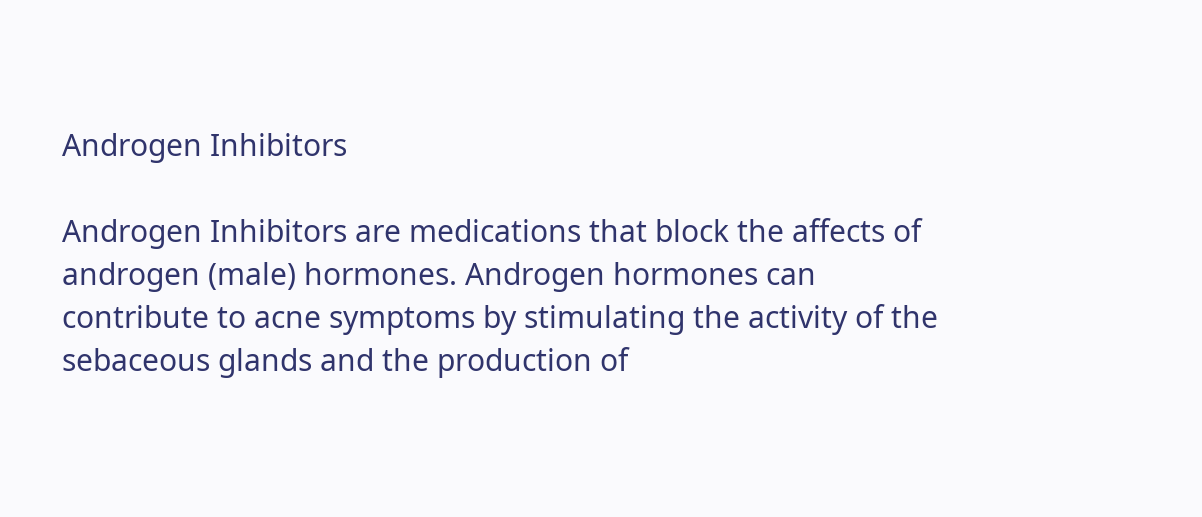Androgen Inhibitors

Androgen Inhibitors are medications that block the affects of androgen (male) hormones. Androgen hormones can contribute to acne symptoms by stimulating the activity of the sebaceous glands and the production of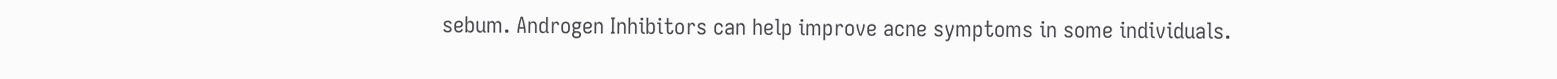sebum. Androgen Inhibitors can help improve acne symptoms in some individuals.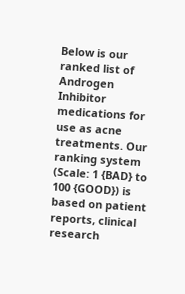Below is our ranked list of Androgen Inhibitor medications for use as acne treatments. Our ranking system (Scale: 1 {BAD} to 100 {GOOD}) is based on patient reports, clinical research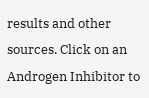results and other sources. Click on an Androgen Inhibitor to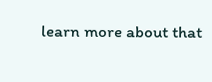learn more about that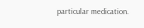particular medication.